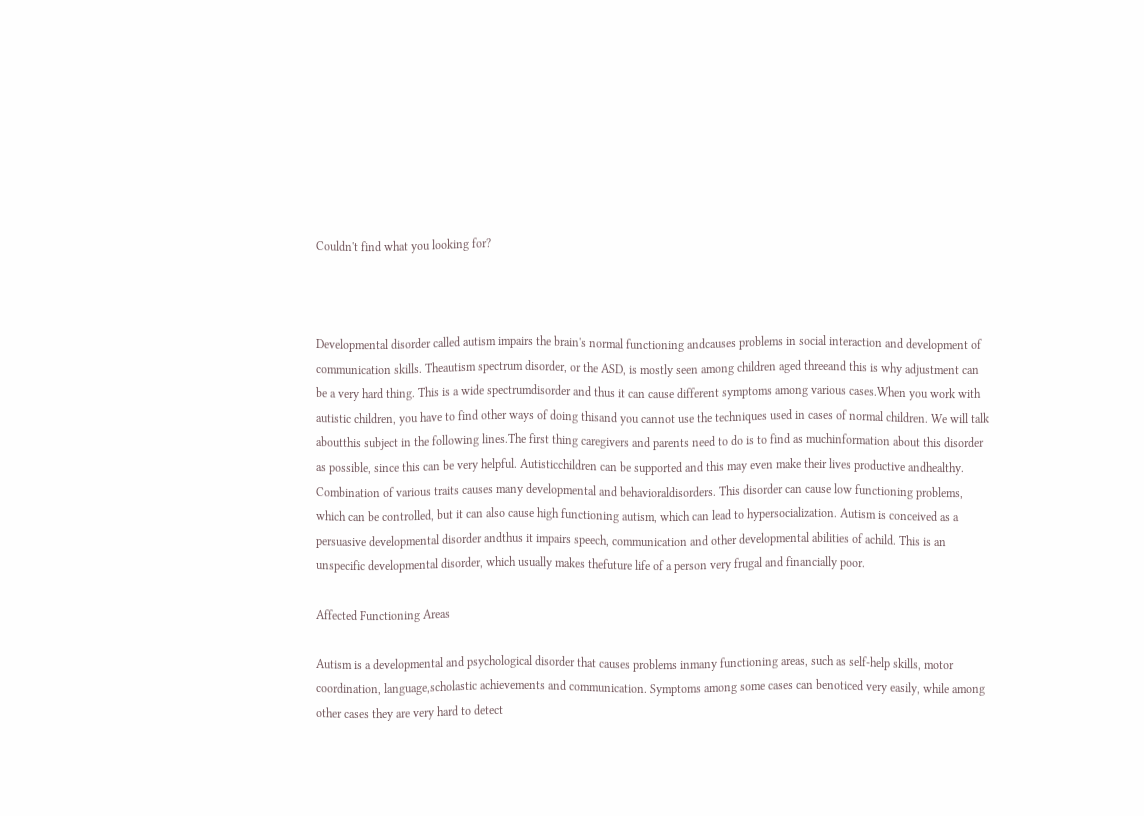Couldn't find what you looking for?



Developmental disorder called autism impairs the brain's normal functioning andcauses problems in social interaction and development of communication skills. Theautism spectrum disorder, or the ASD, is mostly seen among children aged threeand this is why adjustment can be a very hard thing. This is a wide spectrumdisorder and thus it can cause different symptoms among various cases.When you work with autistic children, you have to find other ways of doing thisand you cannot use the techniques used in cases of normal children. We will talk aboutthis subject in the following lines.The first thing caregivers and parents need to do is to find as muchinformation about this disorder as possible, since this can be very helpful. Autisticchildren can be supported and this may even make their lives productive andhealthy. Combination of various traits causes many developmental and behavioraldisorders. This disorder can cause low functioning problems, which can be controlled, but it can also cause high functioning autism, which can lead to hypersocialization. Autism is conceived as a persuasive developmental disorder andthus it impairs speech, communication and other developmental abilities of achild. This is an unspecific developmental disorder, which usually makes thefuture life of a person very frugal and financially poor.

Affected Functioning Areas

Autism is a developmental and psychological disorder that causes problems inmany functioning areas, such as self-help skills, motor coordination, language,scholastic achievements and communication. Symptoms among some cases can benoticed very easily, while among other cases they are very hard to detect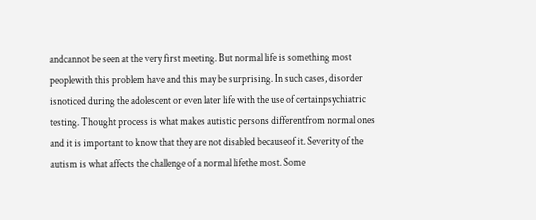andcannot be seen at the very first meeting. But normal life is something most peoplewith this problem have and this may be surprising. In such cases, disorder isnoticed during the adolescent or even later life with the use of certainpsychiatric testing. Thought process is what makes autistic persons differentfrom normal ones and it is important to know that they are not disabled becauseof it. Severity of the autism is what affects the challenge of a normal lifethe most. Some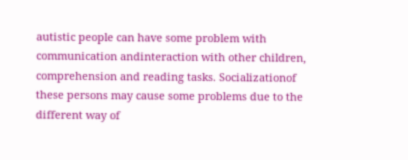autistic people can have some problem with communication andinteraction with other children, comprehension and reading tasks. Socializationof these persons may cause some problems due to the different way of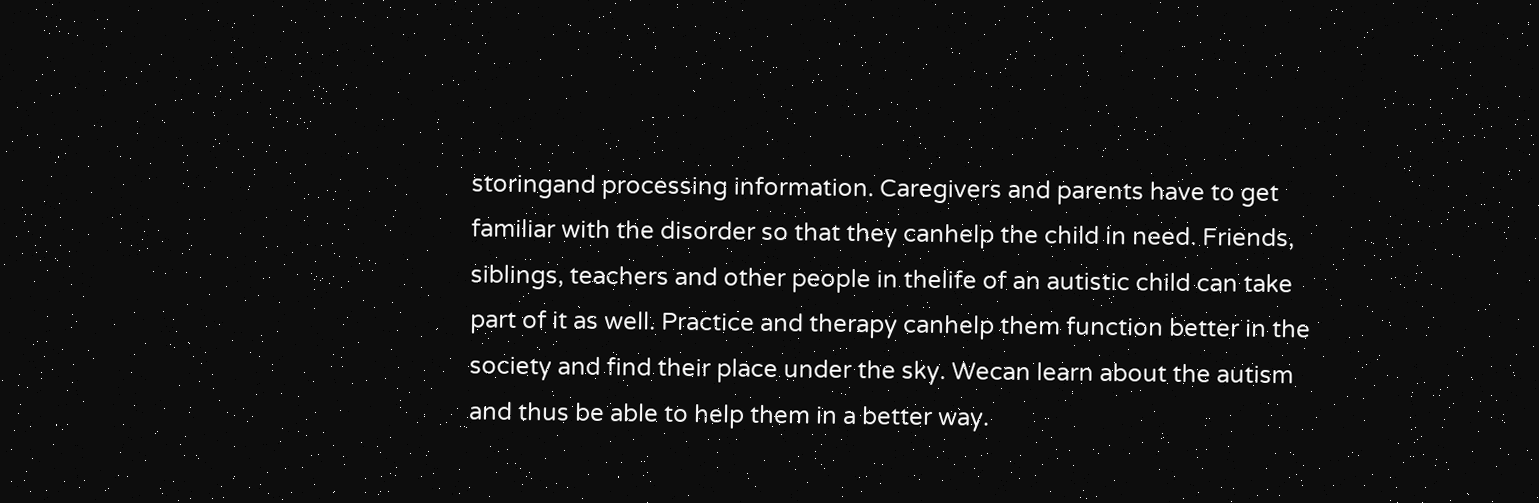storingand processing information. Caregivers and parents have to get familiar with the disorder so that they canhelp the child in need. Friends, siblings, teachers and other people in thelife of an autistic child can take part of it as well. Practice and therapy canhelp them function better in the society and find their place under the sky. Wecan learn about the autism and thus be able to help them in a better way.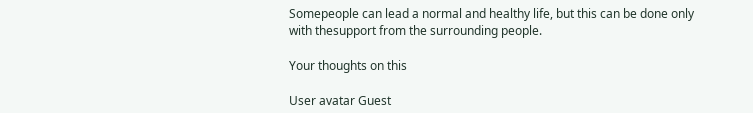Somepeople can lead a normal and healthy life, but this can be done only with thesupport from the surrounding people.

Your thoughts on this

User avatar Guest